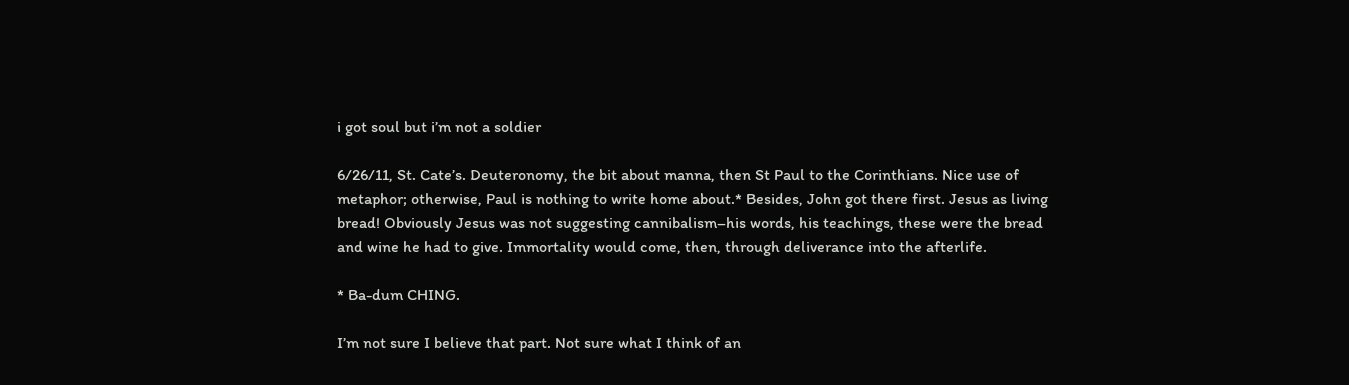i got soul but i’m not a soldier

6/26/11, St. Cate’s. Deuteronomy, the bit about manna, then St Paul to the Corinthians. Nice use of metaphor; otherwise, Paul is nothing to write home about.* Besides, John got there first. Jesus as living bread! Obviously Jesus was not suggesting cannibalism–his words, his teachings, these were the bread and wine he had to give. Immortality would come, then, through deliverance into the afterlife.

* Ba-dum CHING.

I’m not sure I believe that part. Not sure what I think of an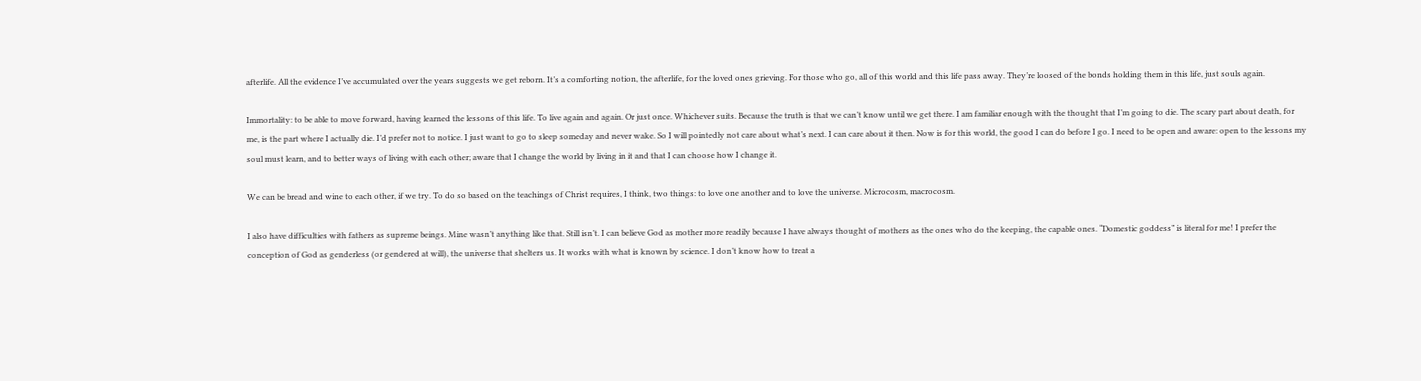afterlife. All the evidence I’ve accumulated over the years suggests we get reborn. It’s a comforting notion, the afterlife, for the loved ones grieving. For those who go, all of this world and this life pass away. They’re loosed of the bonds holding them in this life, just souls again.

Immortality: to be able to move forward, having learned the lessons of this life. To live again and again. Or just once. Whichever suits. Because the truth is that we can’t know until we get there. I am familiar enough with the thought that I’m going to die. The scary part about death, for me, is the part where I actually die. I’d prefer not to notice. I just want to go to sleep someday and never wake. So I will pointedly not care about what’s next. I can care about it then. Now is for this world, the good I can do before I go. I need to be open and aware: open to the lessons my soul must learn, and to better ways of living with each other; aware that I change the world by living in it and that I can choose how I change it.

We can be bread and wine to each other, if we try. To do so based on the teachings of Christ requires, I think, two things: to love one another and to love the universe. Microcosm, macrocosm.

I also have difficulties with fathers as supreme beings. Mine wasn’t anything like that. Still isn’t. I can believe God as mother more readily because I have always thought of mothers as the ones who do the keeping, the capable ones. “Domestic goddess” is literal for me! I prefer the conception of God as genderless (or gendered at will), the universe that shelters us. It works with what is known by science. I don’t know how to treat a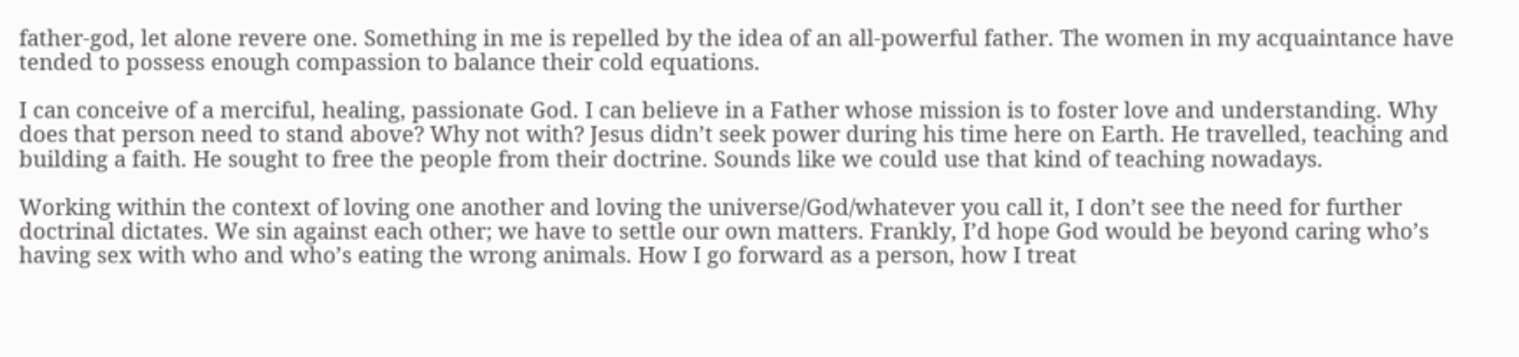father-god, let alone revere one. Something in me is repelled by the idea of an all-powerful father. The women in my acquaintance have tended to possess enough compassion to balance their cold equations.

I can conceive of a merciful, healing, passionate God. I can believe in a Father whose mission is to foster love and understanding. Why does that person need to stand above? Why not with? Jesus didn’t seek power during his time here on Earth. He travelled, teaching and building a faith. He sought to free the people from their doctrine. Sounds like we could use that kind of teaching nowadays.

Working within the context of loving one another and loving the universe/God/whatever you call it, I don’t see the need for further doctrinal dictates. We sin against each other; we have to settle our own matters. Frankly, I’d hope God would be beyond caring who’s having sex with who and who’s eating the wrong animals. How I go forward as a person, how I treat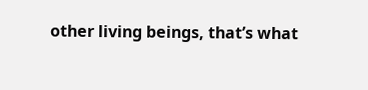other living beings, that’s what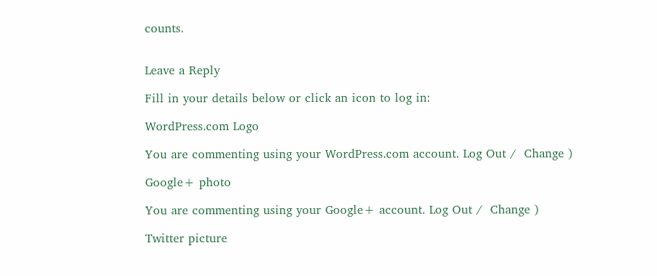counts.


Leave a Reply

Fill in your details below or click an icon to log in:

WordPress.com Logo

You are commenting using your WordPress.com account. Log Out /  Change )

Google+ photo

You are commenting using your Google+ account. Log Out /  Change )

Twitter picture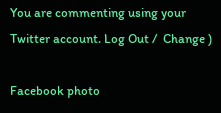You are commenting using your Twitter account. Log Out /  Change )

Facebook photo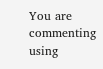You are commenting using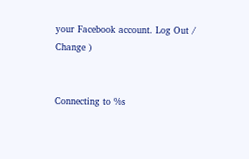your Facebook account. Log Out /  Change )


Connecting to %s